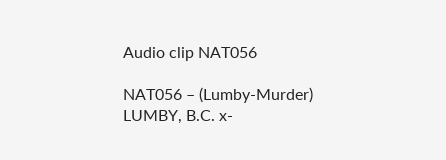Audio clip NAT056

NAT056 – (Lumby-Murder)
LUMBY, B.C. x-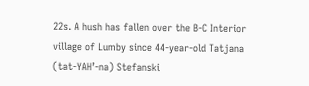22s. A hush has fallen over the B-C Interior village of Lumby since 44-year-old Tatjana (tat-YAH’-na) Stefanski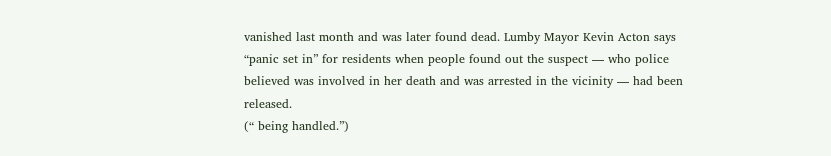vanished last month and was later found dead. Lumby Mayor Kevin Acton says “panic set in” for residents when people found out the suspect — who police believed was involved in her death and was arrested in the vicinity — had been released.
(“ being handled.”)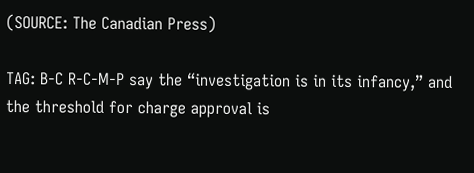(SOURCE: The Canadian Press)

TAG: B-C R-C-M-P say the “investigation is in its infancy,” and the threshold for charge approval is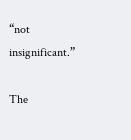“not insignificant.”

The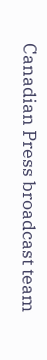Canadian Press broadcast team